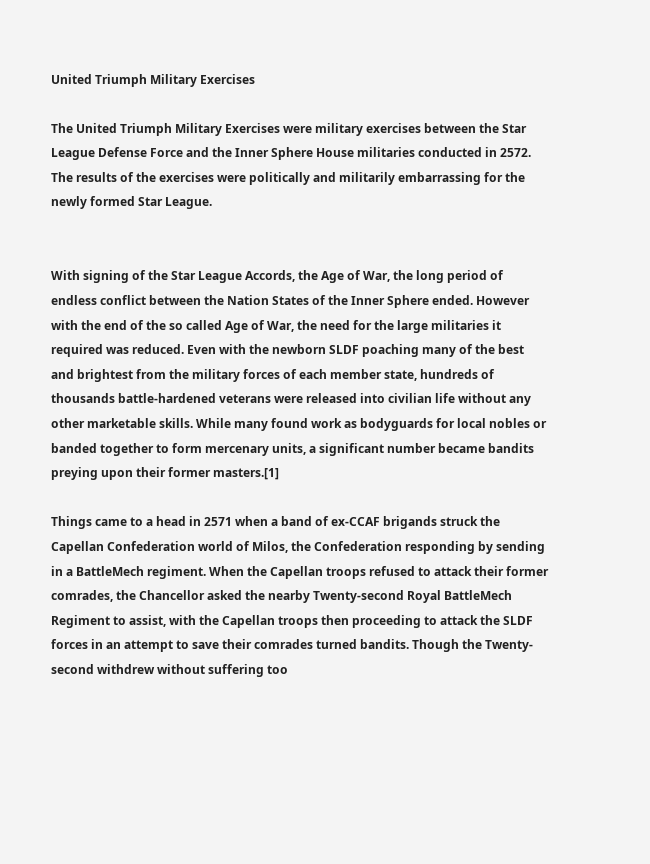United Triumph Military Exercises

The United Triumph Military Exercises were military exercises between the Star League Defense Force and the Inner Sphere House militaries conducted in 2572. The results of the exercises were politically and militarily embarrassing for the newly formed Star League.


With signing of the Star League Accords, the Age of War, the long period of endless conflict between the Nation States of the Inner Sphere ended. However with the end of the so called Age of War, the need for the large militaries it required was reduced. Even with the newborn SLDF poaching many of the best and brightest from the military forces of each member state, hundreds of thousands battle-hardened veterans were released into civilian life without any other marketable skills. While many found work as bodyguards for local nobles or banded together to form mercenary units, a significant number became bandits preying upon their former masters.[1]

Things came to a head in 2571 when a band of ex-CCAF brigands struck the Capellan Confederation world of Milos, the Confederation responding by sending in a BattleMech regiment. When the Capellan troops refused to attack their former comrades, the Chancellor asked the nearby Twenty-second Royal BattleMech Regiment to assist, with the Capellan troops then proceeding to attack the SLDF forces in an attempt to save their comrades turned bandits. Though the Twenty-second withdrew without suffering too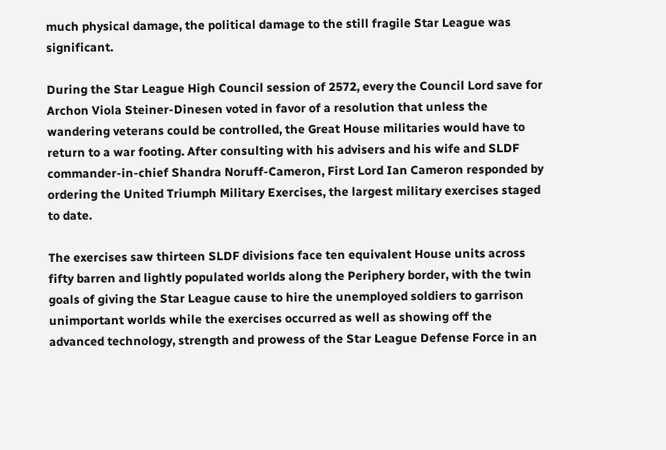much physical damage, the political damage to the still fragile Star League was significant.

During the Star League High Council session of 2572, every the Council Lord save for Archon Viola Steiner-Dinesen voted in favor of a resolution that unless the wandering veterans could be controlled, the Great House militaries would have to return to a war footing. After consulting with his advisers and his wife and SLDF commander-in-chief Shandra Noruff-Cameron, First Lord Ian Cameron responded by ordering the United Triumph Military Exercises, the largest military exercises staged to date.

The exercises saw thirteen SLDF divisions face ten equivalent House units across fifty barren and lightly populated worlds along the Periphery border, with the twin goals of giving the Star League cause to hire the unemployed soldiers to garrison unimportant worlds while the exercises occurred as well as showing off the advanced technology, strength and prowess of the Star League Defense Force in an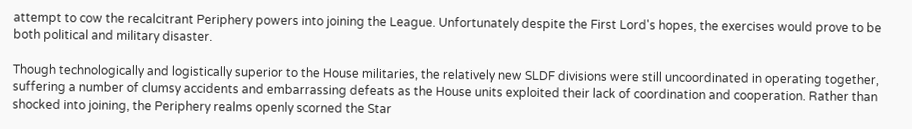attempt to cow the recalcitrant Periphery powers into joining the League. Unfortunately despite the First Lord's hopes, the exercises would prove to be both political and military disaster.

Though technologically and logistically superior to the House militaries, the relatively new SLDF divisions were still uncoordinated in operating together, suffering a number of clumsy accidents and embarrassing defeats as the House units exploited their lack of coordination and cooperation. Rather than shocked into joining, the Periphery realms openly scorned the Star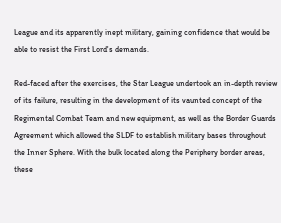League and its apparently inept military, gaining confidence that would be able to resist the First Lord's demands.

Red-faced after the exercises, the Star League undertook an in-depth review of its failure, resulting in the development of its vaunted concept of the Regimental Combat Team and new equipment, as well as the Border Guards Agreement which allowed the SLDF to establish military bases throughout the Inner Sphere. With the bulk located along the Periphery border areas, these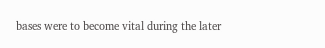bases were to become vital during the later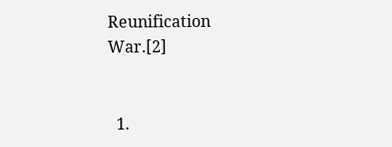Reunification War.[2]


  1.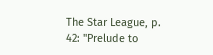The Star League, p. 42: "Prelude to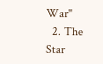War"
  2. The Star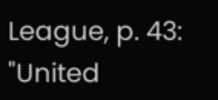League, p. 43: "United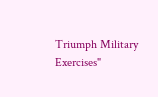Triumph Military Exercises"